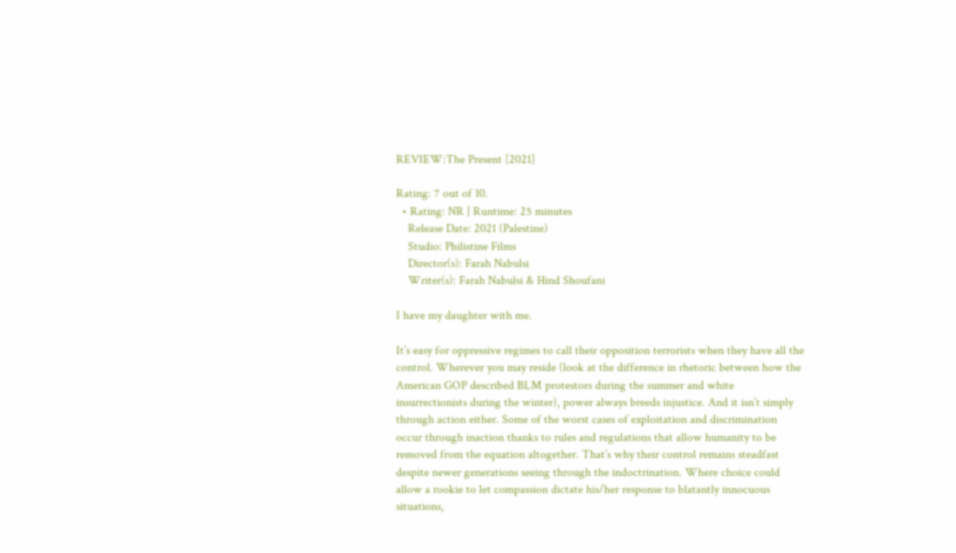REVIEW:The Present [2021]

Rating: 7 out of 10.
  • Rating: NR | Runtime: 25 minutes
    Release Date: 2021 (Palestine)
    Studio: Philistine Films
    Director(s): Farah Nabulsi
    Writer(s): Farah Nabulsi & Hind Shoufani

I have my daughter with me.

It’s easy for oppressive regimes to call their opposition terrorists when they have all the control. Wherever you may reside (look at the difference in rhetoric between how the American GOP described BLM protestors during the summer and white insurrectionists during the winter), power always breeds injustice. And it isn’t simply through action either. Some of the worst cases of exploitation and discrimination occur through inaction thanks to rules and regulations that allow humanity to be removed from the equation altogether. That’s why their control remains steadfast despite newer generations seeing through the indoctrination. Where choice could allow a rookie to let compassion dictate his/her response to blatantly innocuous situations,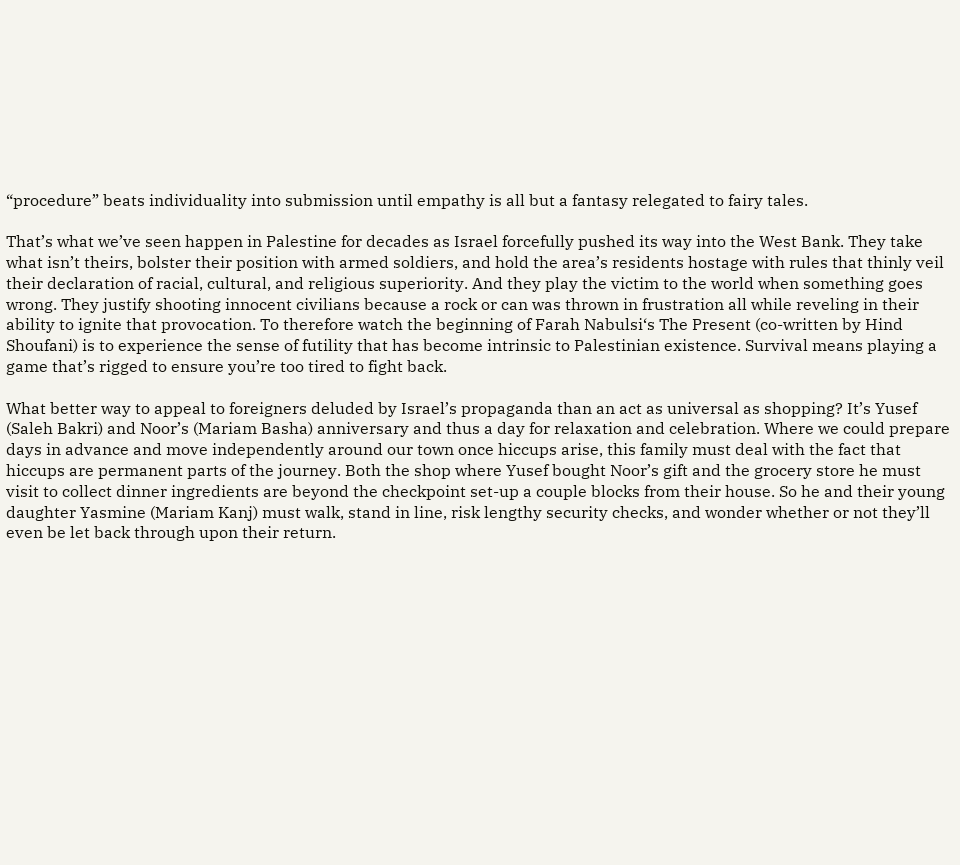“procedure” beats individuality into submission until empathy is all but a fantasy relegated to fairy tales.

That’s what we’ve seen happen in Palestine for decades as Israel forcefully pushed its way into the West Bank. They take what isn’t theirs, bolster their position with armed soldiers, and hold the area’s residents hostage with rules that thinly veil their declaration of racial, cultural, and religious superiority. And they play the victim to the world when something goes wrong. They justify shooting innocent civilians because a rock or can was thrown in frustration all while reveling in their ability to ignite that provocation. To therefore watch the beginning of Farah Nabulsi‘s The Present (co-written by Hind Shoufani) is to experience the sense of futility that has become intrinsic to Palestinian existence. Survival means playing a game that’s rigged to ensure you’re too tired to fight back.

What better way to appeal to foreigners deluded by Israel’s propaganda than an act as universal as shopping? It’s Yusef (Saleh Bakri) and Noor’s (Mariam Basha) anniversary and thus a day for relaxation and celebration. Where we could prepare days in advance and move independently around our town once hiccups arise, this family must deal with the fact that hiccups are permanent parts of the journey. Both the shop where Yusef bought Noor’s gift and the grocery store he must visit to collect dinner ingredients are beyond the checkpoint set-up a couple blocks from their house. So he and their young daughter Yasmine (Mariam Kanj) must walk, stand in line, risk lengthy security checks, and wonder whether or not they’ll even be let back through upon their return.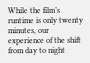While the film’s runtime is only twenty minutes, our experience of the shift from day to night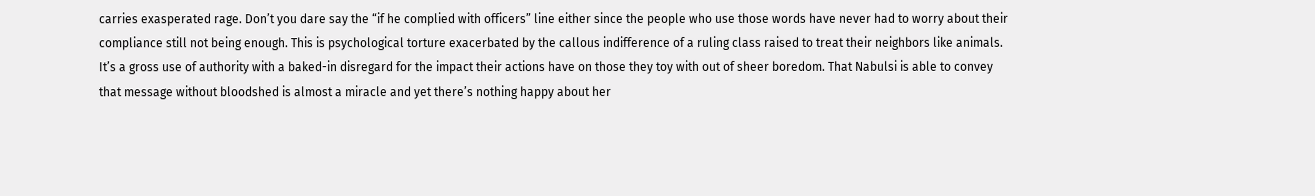carries exasperated rage. Don’t you dare say the “if he complied with officers” line either since the people who use those words have never had to worry about their compliance still not being enough. This is psychological torture exacerbated by the callous indifference of a ruling class raised to treat their neighbors like animals. It’s a gross use of authority with a baked-in disregard for the impact their actions have on those they toy with out of sheer boredom. That Nabulsi is able to convey that message without bloodshed is almost a miracle and yet there’s nothing happy about her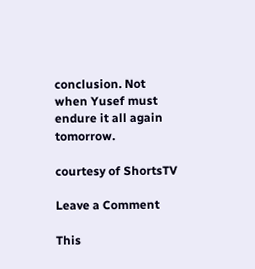conclusion. Not when Yusef must endure it all again tomorrow.

courtesy of ShortsTV

Leave a Comment

This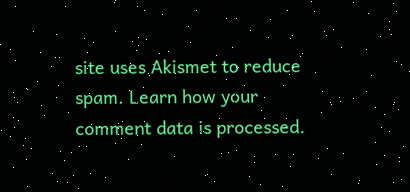site uses Akismet to reduce spam. Learn how your comment data is processed.